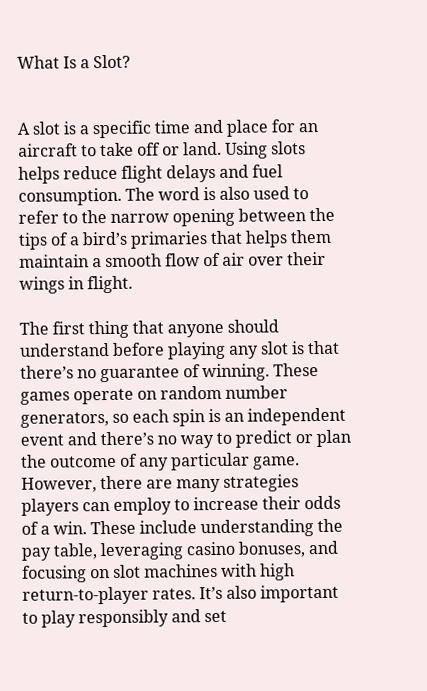What Is a Slot?


A slot is a specific time and place for an aircraft to take off or land. Using slots helps reduce flight delays and fuel consumption. The word is also used to refer to the narrow opening between the tips of a bird’s primaries that helps them maintain a smooth flow of air over their wings in flight.

The first thing that anyone should understand before playing any slot is that there’s no guarantee of winning. These games operate on random number generators, so each spin is an independent event and there’s no way to predict or plan the outcome of any particular game. However, there are many strategies players can employ to increase their odds of a win. These include understanding the pay table, leveraging casino bonuses, and focusing on slot machines with high return-to-player rates. It’s also important to play responsibly and set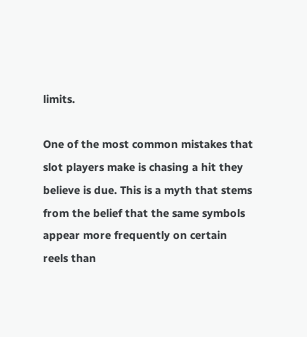limits.

One of the most common mistakes that slot players make is chasing a hit they believe is due. This is a myth that stems from the belief that the same symbols appear more frequently on certain reels than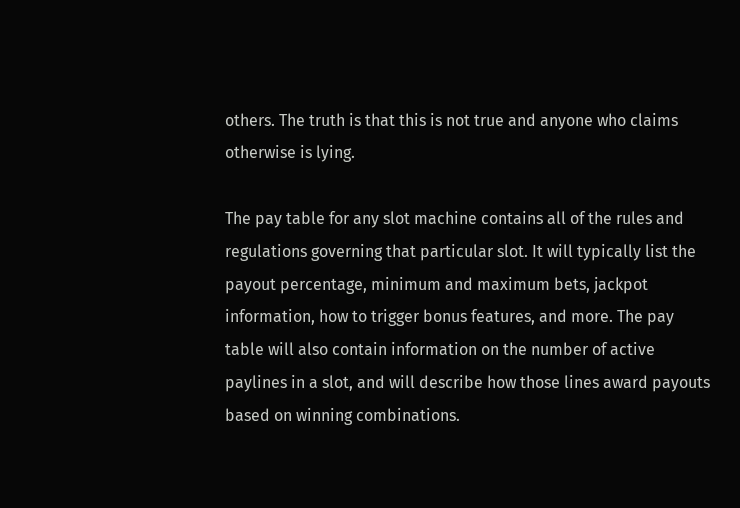others. The truth is that this is not true and anyone who claims otherwise is lying.

The pay table for any slot machine contains all of the rules and regulations governing that particular slot. It will typically list the payout percentage, minimum and maximum bets, jackpot information, how to trigger bonus features, and more. The pay table will also contain information on the number of active paylines in a slot, and will describe how those lines award payouts based on winning combinations.